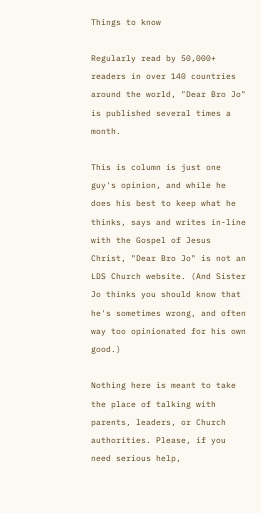Things to know

Regularly read by 50,000+ readers in over 140 countries around the world, "Dear Bro Jo" is published several times a month.

This is column is just one guy's opinion, and while he does his best to keep what he thinks, says and writes in-line with the Gospel of Jesus Christ, "Dear Bro Jo" is not an LDS Church website. (And Sister Jo thinks you should know that he's sometimes wrong, and often way too opinionated for his own good.)

Nothing here is meant to take the place of talking with parents, leaders, or Church authorities. Please, if you need serious help,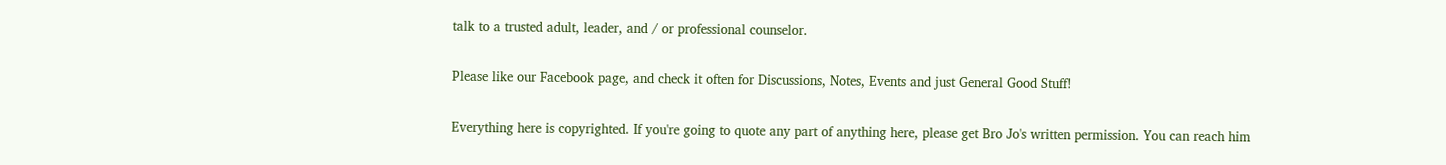talk to a trusted adult, leader, and / or professional counselor.

Please like our Facebook page, and check it often for Discussions, Notes, Events and just General Good Stuff!

Everything here is copyrighted. If you're going to quote any part of anything here, please get Bro Jo's written permission. You can reach him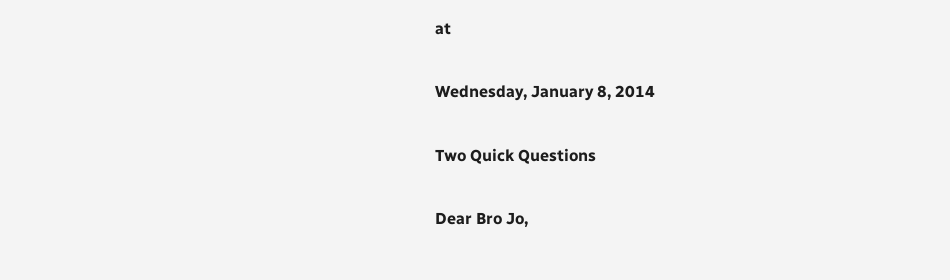at

Wednesday, January 8, 2014

Two Quick Questions

Dear Bro Jo,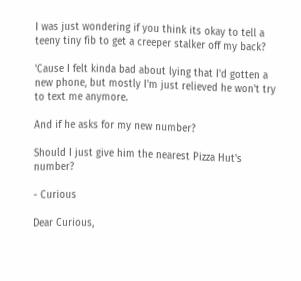I was just wondering if you think its okay to tell a teeny tiny fib to get a creeper stalker off my back?

'Cause I felt kinda bad about lying that I'd gotten a new phone, but mostly I'm just relieved he won't try to text me anymore.

And if he asks for my new number?

Should I just give him the nearest Pizza Hut's number?

- Curious

Dear Curious,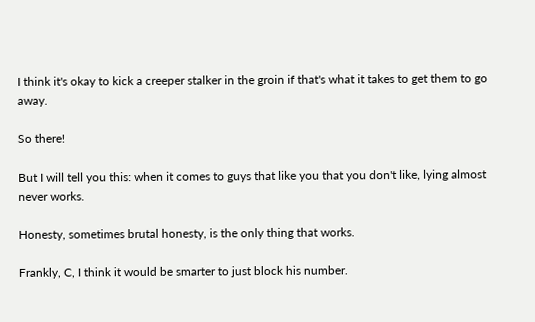I think it's okay to kick a creeper stalker in the groin if that's what it takes to get them to go away.

So there!

But I will tell you this: when it comes to guys that like you that you don't like, lying almost never works.

Honesty, sometimes brutal honesty, is the only thing that works.

Frankly, C, I think it would be smarter to just block his number.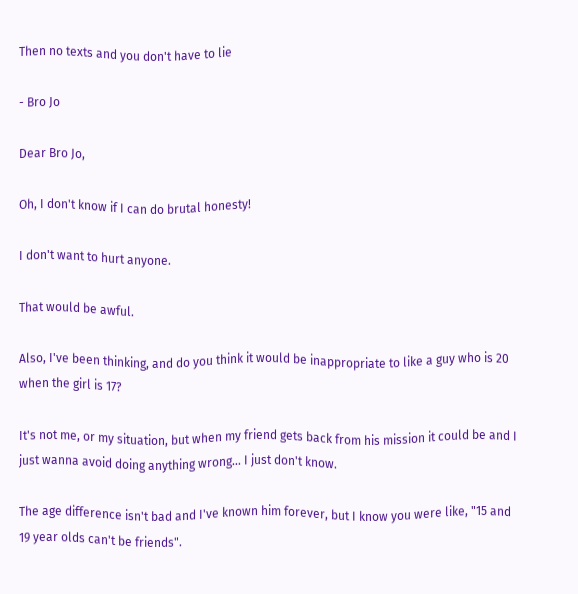Then no texts and you don't have to lie

- Bro Jo

Dear Bro Jo,

Oh, I don't know if I can do brutal honesty!

I don't want to hurt anyone.

That would be awful.

Also, I've been thinking, and do you think it would be inappropriate to like a guy who is 20 when the girl is 17?

It's not me, or my situation, but when my friend gets back from his mission it could be and I just wanna avoid doing anything wrong... I just don't know.

The age difference isn't bad and I've known him forever, but I know you were like, "15 and 19 year olds can't be friends".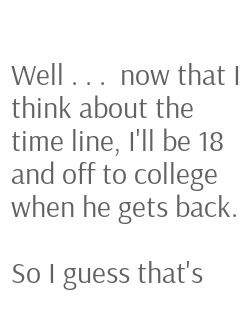Well . . .  now that I think about the time line, I'll be 18 and off to college when he gets back.

So I guess that's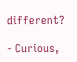different?

- Curious,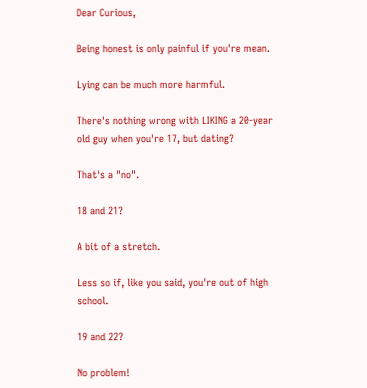Dear Curious,

Being honest is only painful if you're mean.

Lying can be much more harmful.

There's nothing wrong with LIKING a 20-year old guy when you're 17, but dating?

That's a "no".

18 and 21?

A bit of a stretch.

Less so if, like you said, you're out of high school.

19 and 22?

No problem!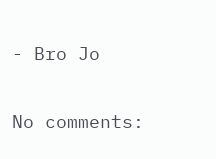- Bro Jo

No comments: